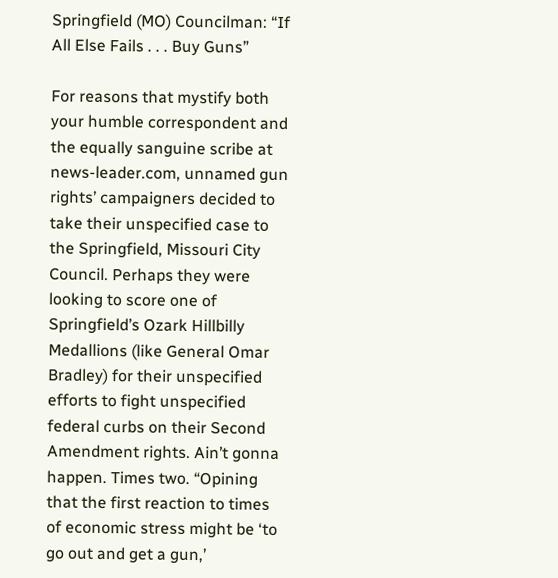Springfield (MO) Councilman: “If All Else Fails . . . Buy Guns”

For reasons that mystify both your humble correspondent and the equally sanguine scribe at news-leader.com, unnamed gun rights’ campaigners decided to take their unspecified case to the Springfield, Missouri City Council. Perhaps they were looking to score one of Springfield’s Ozark Hillbilly Medallions (like General Omar Bradley) for their unspecified efforts to fight unspecified federal curbs on their Second Amendment rights. Ain’t gonna happen. Times two. “Opining that the first reaction to times of economic stress might be ‘to go out and get a gun,’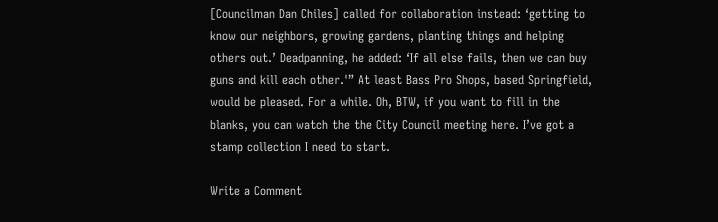[Councilman Dan Chiles] called for collaboration instead: ‘getting to know our neighbors, growing gardens, planting things and helping others out.’ Deadpanning, he added: ‘If all else fails, then we can buy guns and kill each other.'” At least Bass Pro Shops, based Springfield, would be pleased. For a while. Oh, BTW, if you want to fill in the blanks, you can watch the the City Council meeting here. I’ve got a stamp collection I need to start.

Write a Comment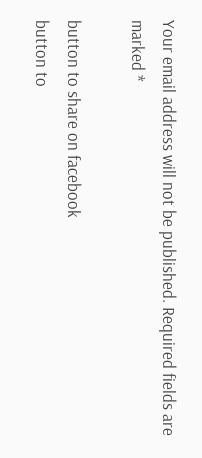Your email address will not be published. Required fields are marked *

button to share on facebook
button to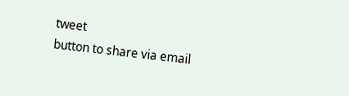tweet
button to share via email